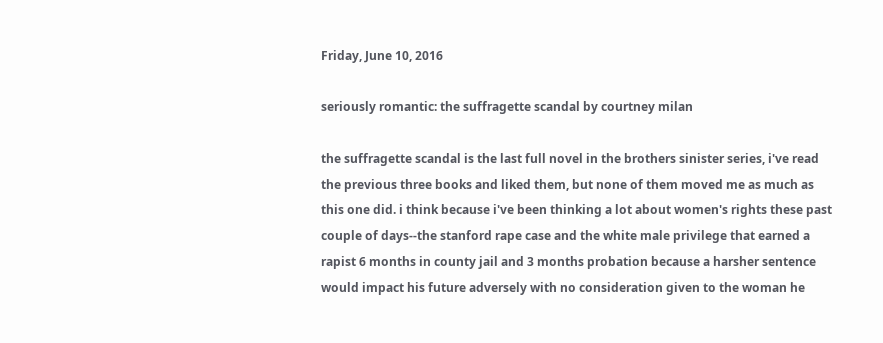Friday, June 10, 2016

seriously romantic: the suffragette scandal by courtney milan

the suffragette scandal is the last full novel in the brothers sinister series, i've read the previous three books and liked them, but none of them moved me as much as this one did. i think because i've been thinking a lot about women's rights these past couple of days--the stanford rape case and the white male privilege that earned a rapist 6 months in county jail and 3 months probation because a harsher sentence would impact his future adversely with no consideration given to the woman he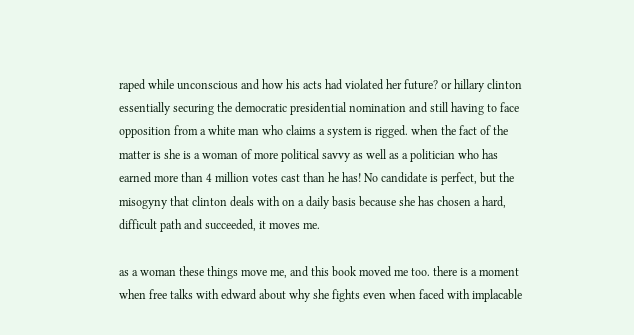raped while unconscious and how his acts had violated her future? or hillary clinton essentially securing the democratic presidential nomination and still having to face opposition from a white man who claims a system is rigged. when the fact of the matter is she is a woman of more political savvy as well as a politician who has earned more than 4 million votes cast than he has! No candidate is perfect, but the misogyny that clinton deals with on a daily basis because she has chosen a hard, difficult path and succeeded, it moves me.

as a woman these things move me, and this book moved me too. there is a moment when free talks with edward about why she fights even when faced with implacable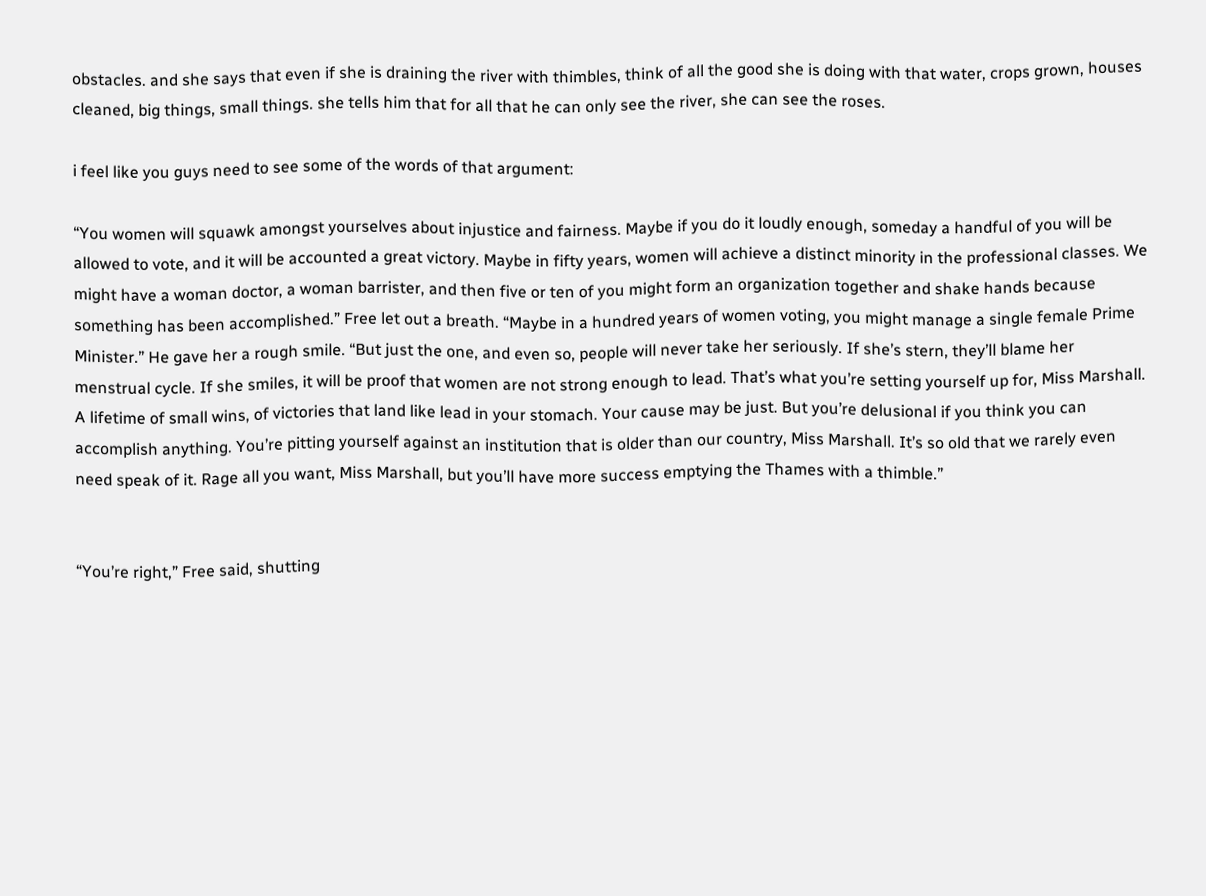obstacles. and she says that even if she is draining the river with thimbles, think of all the good she is doing with that water, crops grown, houses cleaned, big things, small things. she tells him that for all that he can only see the river, she can see the roses.

i feel like you guys need to see some of the words of that argument:

“You women will squawk amongst yourselves about injustice and fairness. Maybe if you do it loudly enough, someday a handful of you will be allowed to vote, and it will be accounted a great victory. Maybe in fifty years, women will achieve a distinct minority in the professional classes. We might have a woman doctor, a woman barrister, and then five or ten of you might form an organization together and shake hands because something has been accomplished.” Free let out a breath. “Maybe in a hundred years of women voting, you might manage a single female Prime Minister.” He gave her a rough smile. “But just the one, and even so, people will never take her seriously. If she’s stern, they’ll blame her menstrual cycle. If she smiles, it will be proof that women are not strong enough to lead. That’s what you’re setting yourself up for, Miss Marshall. A lifetime of small wins, of victories that land like lead in your stomach. Your cause may be just. But you’re delusional if you think you can accomplish anything. You’re pitting yourself against an institution that is older than our country, Miss Marshall. It’s so old that we rarely even need speak of it. Rage all you want, Miss Marshall, but you’ll have more success emptying the Thames with a thimble.”


“You’re right,” Free said, shutting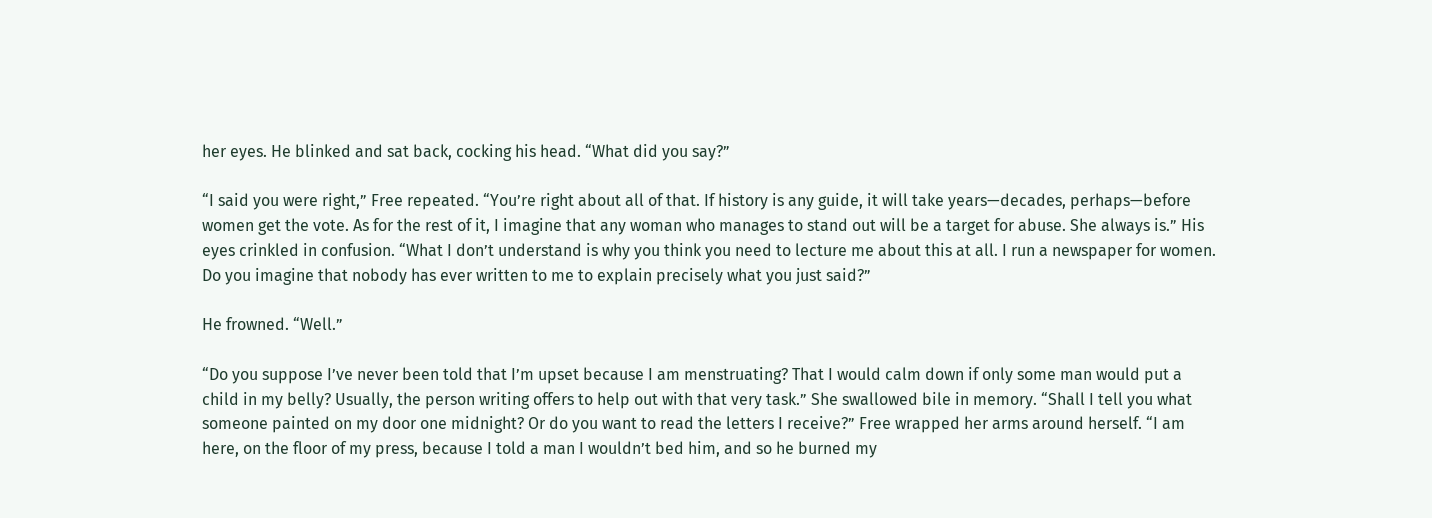her eyes. He blinked and sat back, cocking his head. “What did you say?”

“I said you were right,” Free repeated. “You’re right about all of that. If history is any guide, it will take years—decades, perhaps—before women get the vote. As for the rest of it, I imagine that any woman who manages to stand out will be a target for abuse. She always is.” His eyes crinkled in confusion. “What I don’t understand is why you think you need to lecture me about this at all. I run a newspaper for women. Do you imagine that nobody has ever written to me to explain precisely what you just said?”

He frowned. “Well.”

“Do you suppose I’ve never been told that I’m upset because I am menstruating? That I would calm down if only some man would put a child in my belly? Usually, the person writing offers to help out with that very task.” She swallowed bile in memory. “Shall I tell you what someone painted on my door one midnight? Or do you want to read the letters I receive?” Free wrapped her arms around herself. “I am here, on the floor of my press, because I told a man I wouldn’t bed him, and so he burned my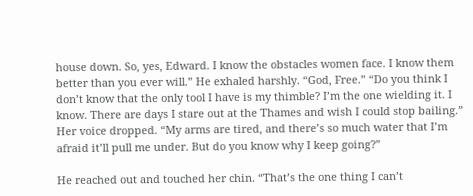house down. So, yes, Edward. I know the obstacles women face. I know them better than you ever will.” He exhaled harshly. “God, Free.” “Do you think I don’t know that the only tool I have is my thimble? I’m the one wielding it. I know. There are days I stare out at the Thames and wish I could stop bailing.” Her voice dropped. “My arms are tired, and there’s so much water that I’m afraid it’ll pull me under. But do you know why I keep going?”

He reached out and touched her chin. “That’s the one thing I can’t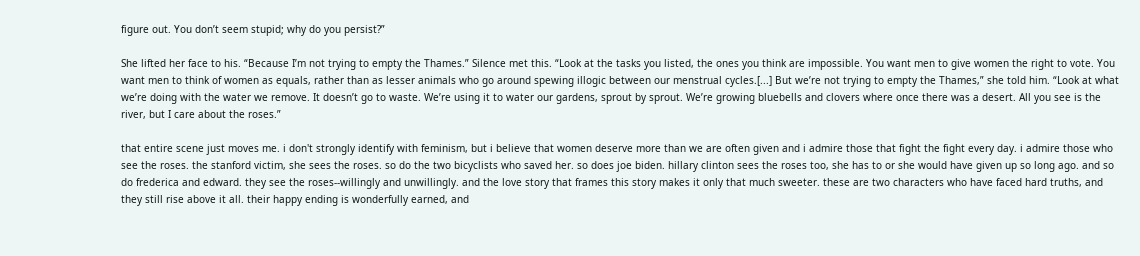figure out. You don’t seem stupid; why do you persist?”

She lifted her face to his. “Because I’m not trying to empty the Thames.” Silence met this. “Look at the tasks you listed, the ones you think are impossible. You want men to give women the right to vote. You want men to think of women as equals, rather than as lesser animals who go around spewing illogic between our menstrual cycles.[...] But we’re not trying to empty the Thames,” she told him. “Look at what we’re doing with the water we remove. It doesn’t go to waste. We’re using it to water our gardens, sprout by sprout. We’re growing bluebells and clovers where once there was a desert. All you see is the river, but I care about the roses.”

that entire scene just moves me. i don't strongly identify with feminism, but i believe that women deserve more than we are often given and i admire those that fight the fight every day. i admire those who see the roses. the stanford victim, she sees the roses. so do the two bicyclists who saved her. so does joe biden. hillary clinton sees the roses too, she has to or she would have given up so long ago. and so do frederica and edward. they see the roses--willingly and unwillingly. and the love story that frames this story makes it only that much sweeter. these are two characters who have faced hard truths, and they still rise above it all. their happy ending is wonderfully earned, and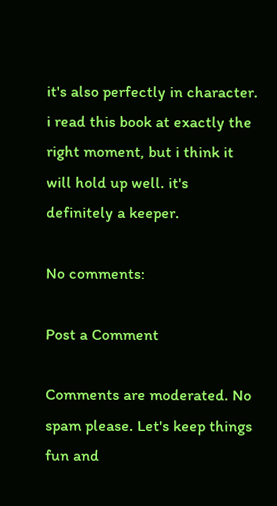it's also perfectly in character. i read this book at exactly the right moment, but i think it will hold up well. it's definitely a keeper.

No comments:

Post a Comment

Comments are moderated. No spam please. Let's keep things fun and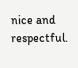nice and respectful.